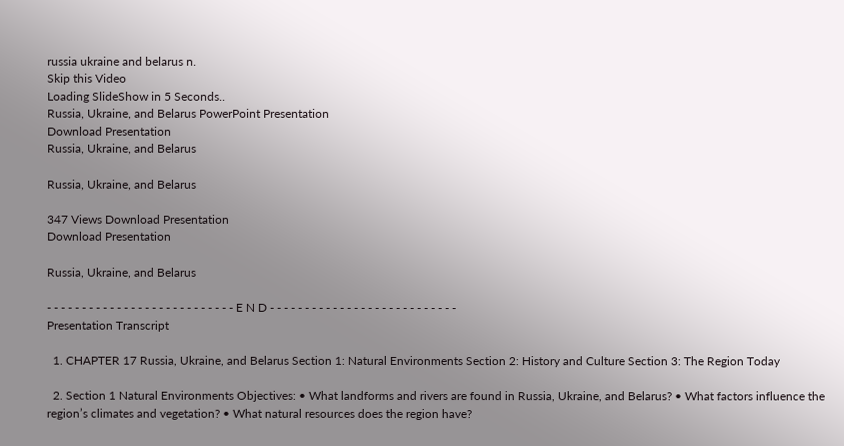russia ukraine and belarus n.
Skip this Video
Loading SlideShow in 5 Seconds..
Russia, Ukraine, and Belarus PowerPoint Presentation
Download Presentation
Russia, Ukraine, and Belarus

Russia, Ukraine, and Belarus

347 Views Download Presentation
Download Presentation

Russia, Ukraine, and Belarus

- - - - - - - - - - - - - - - - - - - - - - - - - - - E N D - - - - - - - - - - - - - - - - - - - - - - - - - - -
Presentation Transcript

  1. CHAPTER 17 Russia, Ukraine, and Belarus Section 1: Natural Environments Section 2: History and Culture Section 3: The Region Today

  2. Section 1 Natural Environments Objectives: • What landforms and rivers are found in Russia, Ukraine, and Belarus? • What factors influence the region’s climates and vegetation? • What natural resources does the region have?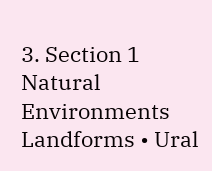3. Section 1 Natural Environments Landforms • Ural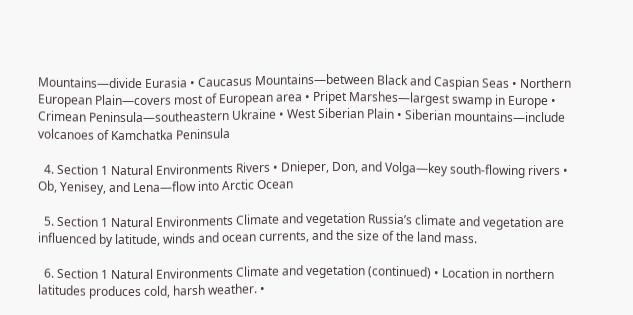Mountains—divide Eurasia • Caucasus Mountains—between Black and Caspian Seas • Northern European Plain—covers most of European area • Pripet Marshes—largest swamp in Europe • Crimean Peninsula—southeastern Ukraine • West Siberian Plain • Siberian mountains—include volcanoes of Kamchatka Peninsula

  4. Section 1 Natural Environments Rivers • Dnieper, Don, and Volga—key south-flowing rivers • Ob, Yenisey, and Lena—flow into Arctic Ocean

  5. Section 1 Natural Environments Climate and vegetation Russia’s climate and vegetation are influenced by latitude, winds and ocean currents, and the size of the land mass.

  6. Section 1 Natural Environments Climate and vegetation (continued) • Location in northern latitudes produces cold, harsh weather. •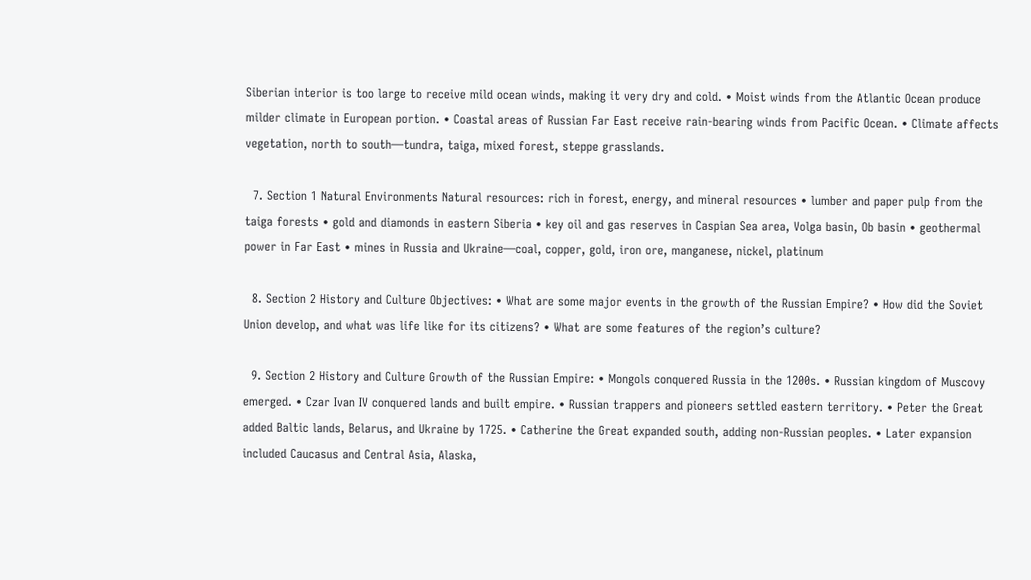Siberian interior is too large to receive mild ocean winds, making it very dry and cold. • Moist winds from the Atlantic Ocean produce milder climate in European portion. • Coastal areas of Russian Far East receive rain-bearing winds from Pacific Ocean. • Climate affects vegetation, north to south—tundra, taiga, mixed forest, steppe grasslands.

  7. Section 1 Natural Environments Natural resources: rich in forest, energy, and mineral resources • lumber and paper pulp from the taiga forests • gold and diamonds in eastern Siberia • key oil and gas reserves in Caspian Sea area, Volga basin, Ob basin • geothermal power in Far East • mines in Russia and Ukraine—coal, copper, gold, iron ore, manganese, nickel, platinum

  8. Section 2 History and Culture Objectives: • What are some major events in the growth of the Russian Empire? • How did the Soviet Union develop, and what was life like for its citizens? • What are some features of the region’s culture?

  9. Section 2 History and Culture Growth of the Russian Empire: • Mongols conquered Russia in the 1200s. • Russian kingdom of Muscovy emerged. • Czar Ivan IV conquered lands and built empire. • Russian trappers and pioneers settled eastern territory. • Peter the Great added Baltic lands, Belarus, and Ukraine by 1725. • Catherine the Great expanded south, adding non-Russian peoples. • Later expansion included Caucasus and Central Asia, Alaska,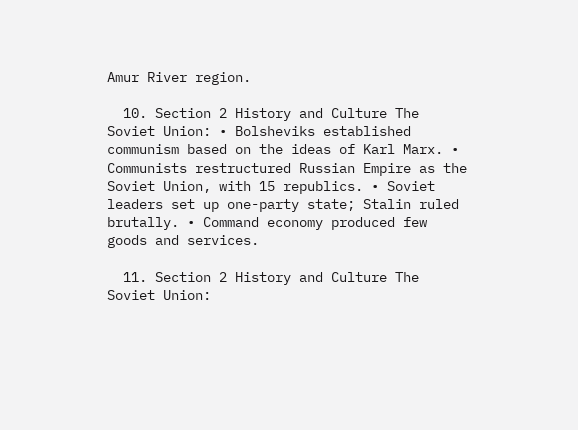Amur River region.

  10. Section 2 History and Culture The Soviet Union: • Bolsheviks established communism based on the ideas of Karl Marx. • Communists restructured Russian Empire as the Soviet Union, with 15 republics. • Soviet leaders set up one-party state; Stalin ruled brutally. • Command economy produced few goods and services.

  11. Section 2 History and Culture The Soviet Union: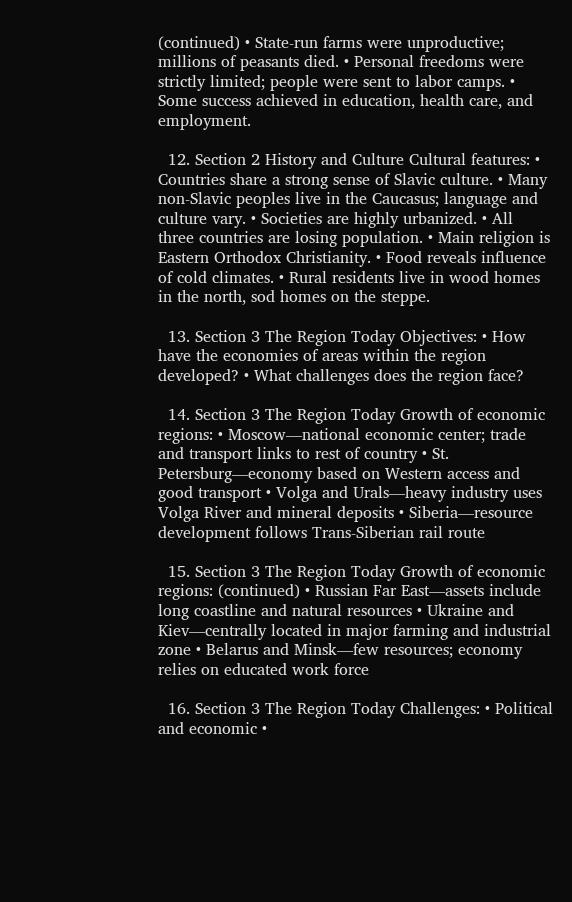(continued) • State-run farms were unproductive; millions of peasants died. • Personal freedoms were strictly limited; people were sent to labor camps. • Some success achieved in education, health care, and employment.

  12. Section 2 History and Culture Cultural features: • Countries share a strong sense of Slavic culture. • Many non-Slavic peoples live in the Caucasus; language and culture vary. • Societies are highly urbanized. • All three countries are losing population. • Main religion is Eastern Orthodox Christianity. • Food reveals influence of cold climates. • Rural residents live in wood homes in the north, sod homes on the steppe.

  13. Section 3 The Region Today Objectives: • How have the economies of areas within the region developed? • What challenges does the region face?

  14. Section 3 The Region Today Growth of economic regions: • Moscow—national economic center; trade and transport links to rest of country • St. Petersburg—economy based on Western access and good transport • Volga and Urals—heavy industry uses Volga River and mineral deposits • Siberia—resource development follows Trans-Siberian rail route

  15. Section 3 The Region Today Growth of economic regions: (continued) • Russian Far East—assets include long coastline and natural resources • Ukraine and Kiev—centrally located in major farming and industrial zone • Belarus and Minsk—few resources; economy relies on educated work force

  16. Section 3 The Region Today Challenges: • Political and economic •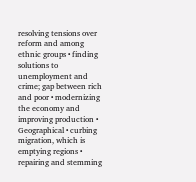resolving tensions over reform and among ethnic groups • finding solutions to unemployment and crime; gap between rich and poor • modernizing the economy and improving production • Geographical • curbing migration, which is emptying regions • repairing and stemming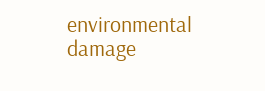environmental damage